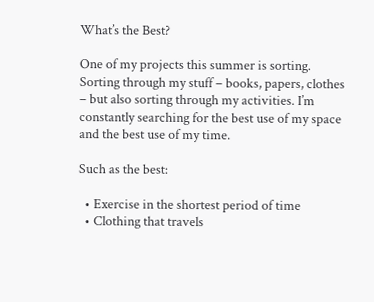What’s the Best?

One of my projects this summer is sorting. Sorting through my stuff – books, papers, clothes – but also sorting through my activities. I’m constantly searching for the best use of my space and the best use of my time.

Such as the best:

  • Exercise in the shortest period of time
  • Clothing that travels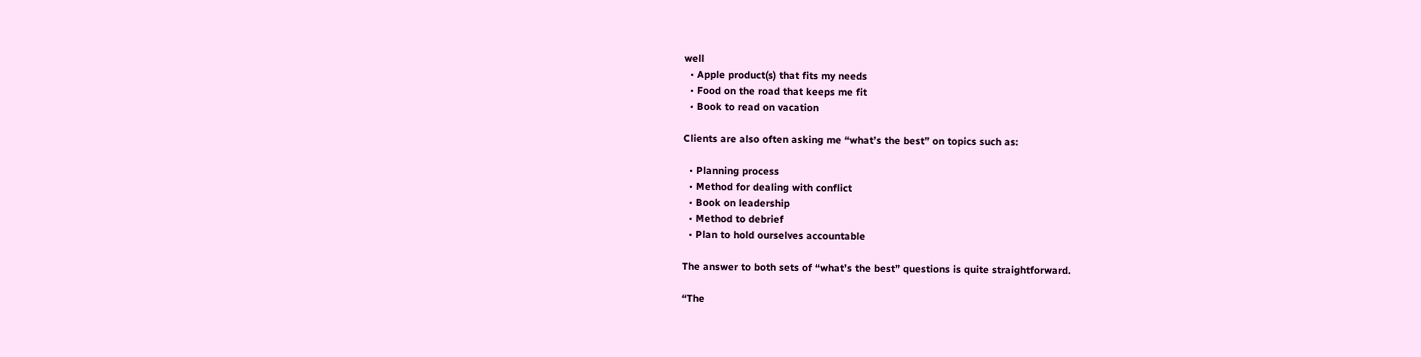well
  • Apple product(s) that fits my needs
  • Food on the road that keeps me fit
  • Book to read on vacation

Clients are also often asking me “what’s the best” on topics such as:

  • Planning process
  • Method for dealing with conflict
  • Book on leadership
  • Method to debrief
  • Plan to hold ourselves accountable

The answer to both sets of “what’s the best” questions is quite straightforward.

“The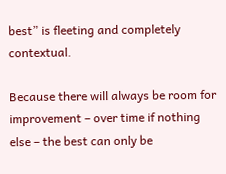best” is fleeting and completely contextual.

Because there will always be room for improvement – over time if nothing else – the best can only be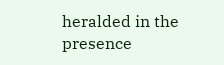heralded in the presence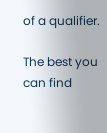of a qualifier.

The best you can find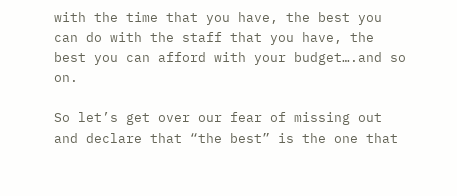with the time that you have, the best you can do with the staff that you have, the best you can afford with your budget….and so on.

So let’s get over our fear of missing out and declare that “the best” is the one that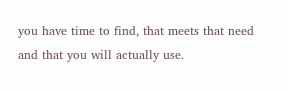you have time to find, that meets that need and that you will actually use.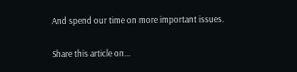And spend our time on more important issues.

Share this article on...